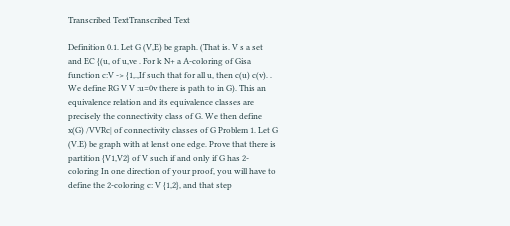Transcribed TextTranscribed Text

Definition 0.1. Let G (V,E) be graph. (That is. V s a set and EC {(u, of u,ve . For k N+ a A-coloring of Gisa function c:V -> {1,.,If such that for all u, then c(u) c(v). . We define RG V V :u=0v there is path to in G). This an equivalence relation and its equivalence classes are precisely the connectivity class of G. We then define x(G) /VVRc| of connectivity classes of G Problem 1. Let G (V.E) be graph with at lenst one edge. Prove that there is partition {V1,V2} of V such if and only if G has 2-coloring In one direction of your proof, you will have to define the 2-coloring c: V {1,2}, and that step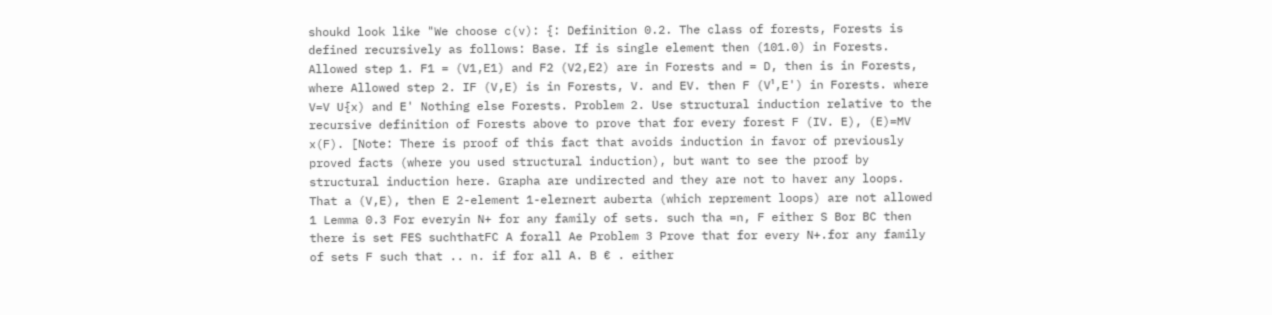shoukd look like "We choose c(v): {: Definition 0.2. The class of forests, Forests is defined recursively as follows: Base. If is single element then (101.0) in Forests. Allowed step 1. F1 = (V1,E1) and F2 (V2,E2) are in Forests and = D, then is in Forests, where Allowed step 2. IF (V,E) is in Forests, V. and EV. then F (V¹,E') in Forests. where V=V U{x) and E' Nothing else Forests. Problem 2. Use structural induction relative to the recursive definition of Forests above to prove that for every forest F (IV. E), (E)=MV x(F). [Note: There is proof of this fact that avoids induction in favor of previously proved facts (where you used structural induction), but want to see the proof by structural induction here. Grapha are undirected and they are not to haver any loops. That a (V,E), then E 2-element 1-elernert auberta (which reprement loops) are not allowed 1 Lemma 0.3 For everyin N+ for any family of sets. such tha =n, F either S Bor BC then there is set FES suchthatFC A forall Ae Problem 3 Prove that for every N+.for any family of sets F such that .. n. if for all A. B € . either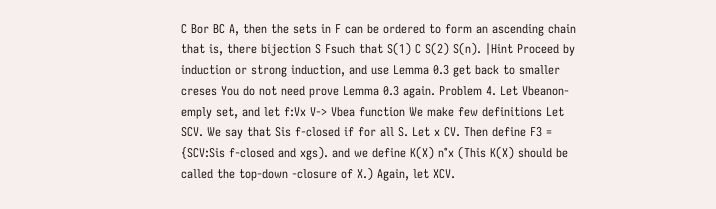C Bor BC A, then the sets in F can be ordered to form an ascending chain that is, there bijection S Fsuch that S(1) C S(2) S(n). |Hint Proceed by induction or strong induction, and use Lemma 0.3 get back to smaller creses You do not need prove Lemma 0.3 again. Problem 4. Let Vbeanon-emply set, and let f:Vx V-> Vbea function We make few definitions Let SCV. We say that Sis f-closed if for all S. Let x CV. Then define F3 = {SCV:Sis f-closed and xgs). and we define K(X) n°x (This K(X) should be called the top-down -closure of X.) Again, let XCV.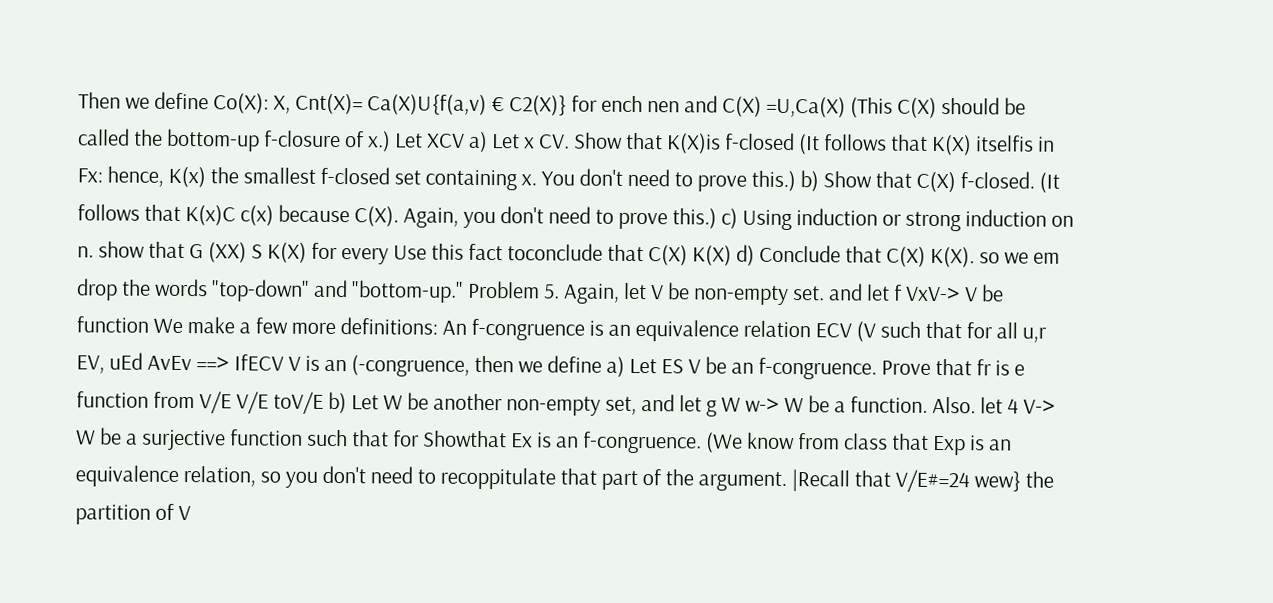Then we define Co(X): X, Cnt(X)= Ca(X)U{f(a,v) € C2(X)} for ench nen and C(X) =U,Ca(X) (This C(X) should be called the bottom-up f-closure of x.) Let XCV a) Let x CV. Show that K(X)is f-closed (It follows that K(X) itselfis in Fx: hence, K(x) the smallest f-closed set containing x. You don't need to prove this.) b) Show that C(X) f-closed. (It follows that K(x)C c(x) because C(X). Again, you don't need to prove this.) c) Using induction or strong induction on n. show that G (XX) S K(X) for every Use this fact toconclude that C(X) K(X) d) Conclude that C(X) K(X). so we em drop the words "top-down" and "bottom-up." Problem 5. Again, let V be non-empty set. and let f VxV-> V be function We make a few more definitions: An f-congruence is an equivalence relation ECV (V such that for all u,r EV, uEd AvEv ==> IfECV V is an (-congruence, then we define a) Let ES V be an f-congruence. Prove that fr is e function from V/E V/E toV/E b) Let W be another non-empty set, and let g W w-> W be a function. Also. let 4 V-> W be a surjective function such that for Showthat Ex is an f-congruence. (We know from class that Exp is an equivalence relation, so you don't need to recoppitulate that part of the argument. |Recall that V/E#=24 wew} the partition of V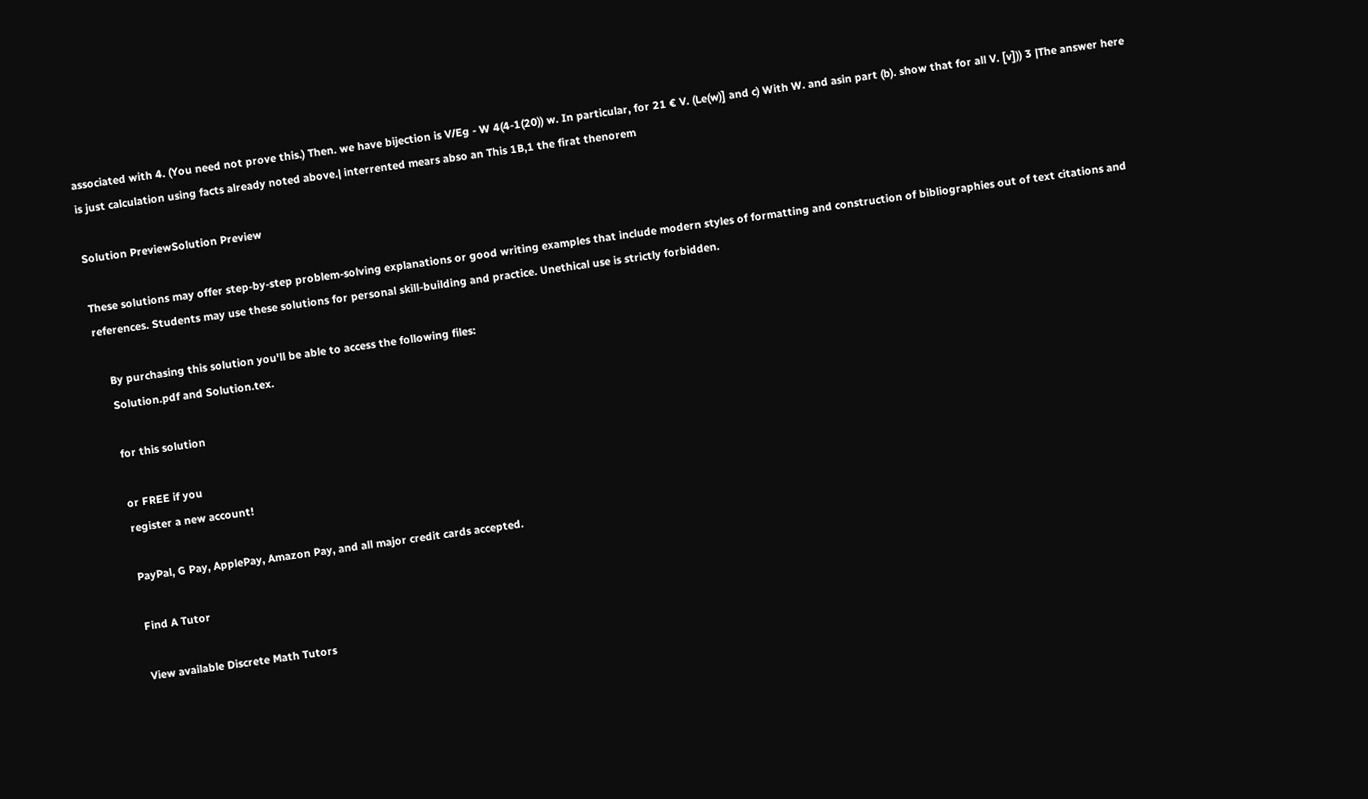associated with 4. (You need not prove this.) Then. we have bijection is V/Eg - W 4(4-1(20)) w. In particular, for 21 € V. (Le(w)] and c) With W. and asin part (b). show that for all V. [v])) 3 |The answer here is just calculation using facts already noted above.| interrented mears abso an This 1B,1 the firat thenorem

Solution PreviewSolution Preview

These solutions may offer step-by-step problem-solving explanations or good writing examples that include modern styles of formatting and construction of bibliographies out of text citations and references. Students may use these solutions for personal skill-building and practice. Unethical use is strictly forbidden.

    By purchasing this solution you'll be able to access the following files:
    Solution.pdf and Solution.tex.

    for this solution

    or FREE if you
    register a new account!

    PayPal, G Pay, ApplePay, Amazon Pay, and all major credit cards accepted.

    Find A Tutor

    View available Discrete Math Tutors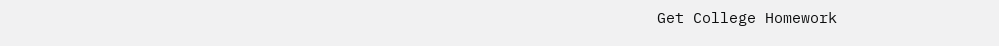Get College Homework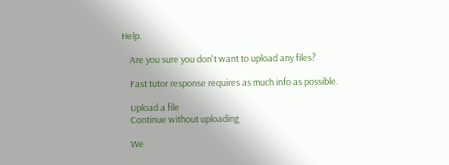Help.

    Are you sure you don't want to upload any files?

    Fast tutor response requires as much info as possible.

    Upload a file
    Continue without uploading

    We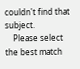couldn't find that subject.
    Please select the best match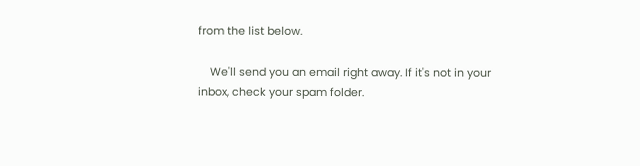from the list below.

    We'll send you an email right away. If it's not in your inbox, check your spam folder.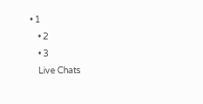• 1
    • 2
    • 3
    Live Chats